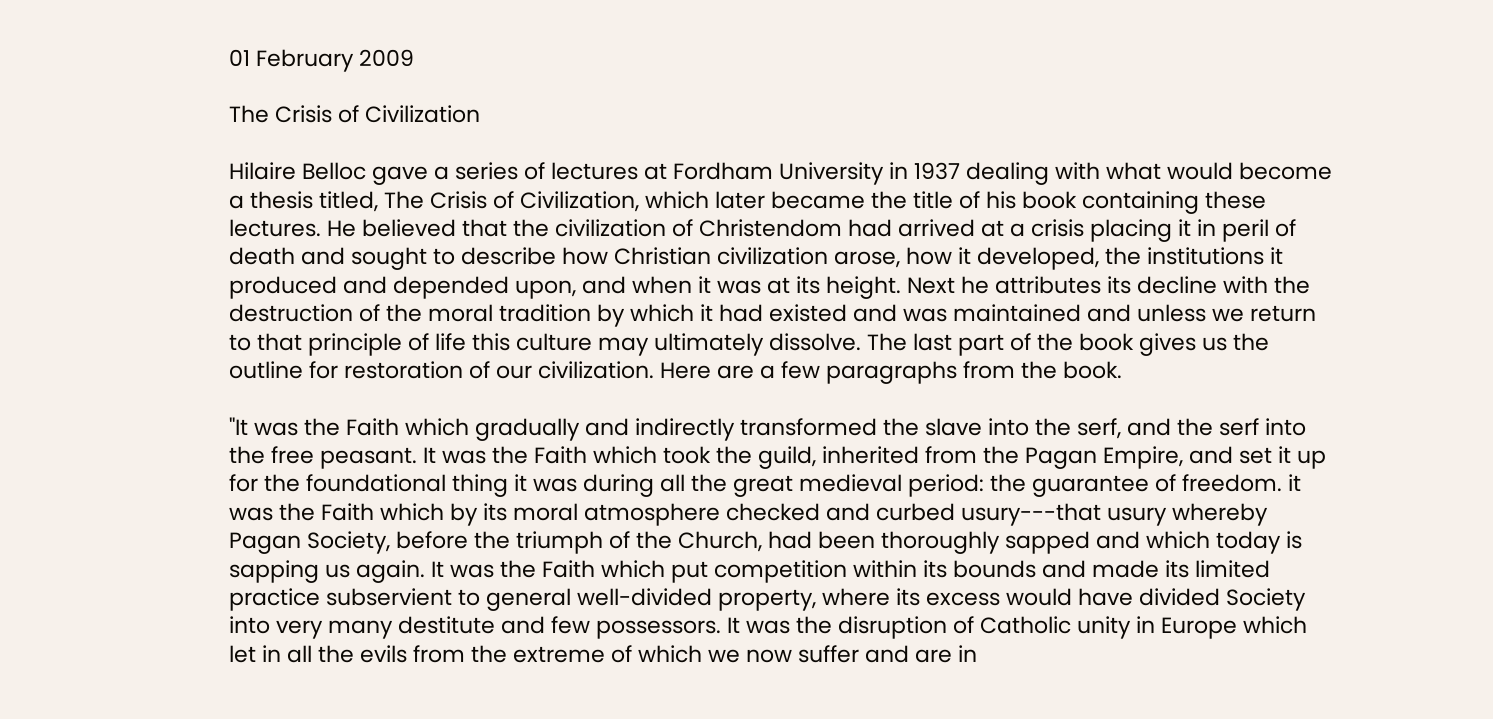01 February 2009

The Crisis of Civilization

Hilaire Belloc gave a series of lectures at Fordham University in 1937 dealing with what would become a thesis titled, The Crisis of Civilization, which later became the title of his book containing these lectures. He believed that the civilization of Christendom had arrived at a crisis placing it in peril of death and sought to describe how Christian civilization arose, how it developed, the institutions it produced and depended upon, and when it was at its height. Next he attributes its decline with the destruction of the moral tradition by which it had existed and was maintained and unless we return to that principle of life this culture may ultimately dissolve. The last part of the book gives us the outline for restoration of our civilization. Here are a few paragraphs from the book.

"It was the Faith which gradually and indirectly transformed the slave into the serf, and the serf into the free peasant. It was the Faith which took the guild, inherited from the Pagan Empire, and set it up for the foundational thing it was during all the great medieval period: the guarantee of freedom. it was the Faith which by its moral atmosphere checked and curbed usury---that usury whereby Pagan Society, before the triumph of the Church, had been thoroughly sapped and which today is sapping us again. It was the Faith which put competition within its bounds and made its limited practice subservient to general well-divided property, where its excess would have divided Society into very many destitute and few possessors. It was the disruption of Catholic unity in Europe which let in all the evils from the extreme of which we now suffer and are in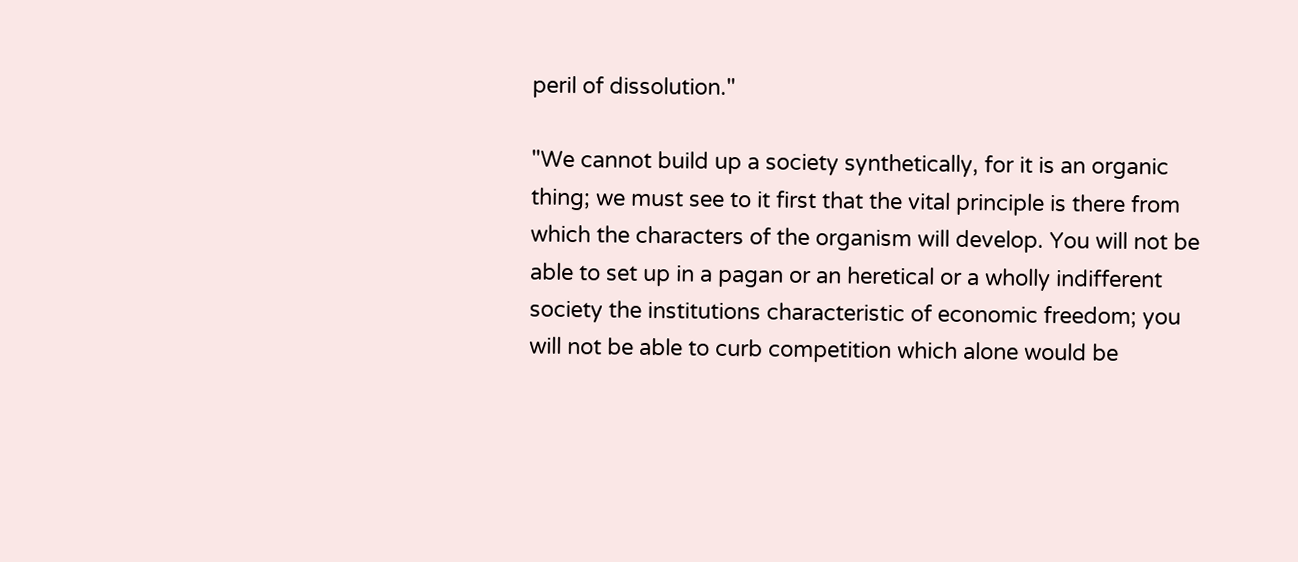peril of dissolution."

"We cannot build up a society synthetically, for it is an organic thing; we must see to it first that the vital principle is there from which the characters of the organism will develop. You will not be able to set up in a pagan or an heretical or a wholly indifferent society the institutions characteristic of economic freedom; you will not be able to curb competition which alone would be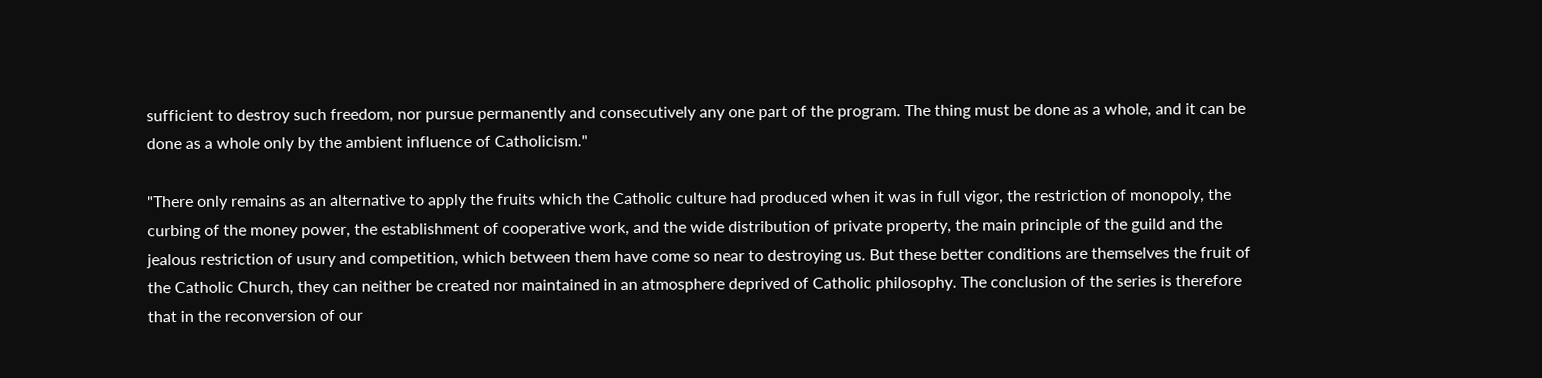sufficient to destroy such freedom, nor pursue permanently and consecutively any one part of the program. The thing must be done as a whole, and it can be done as a whole only by the ambient influence of Catholicism."

"There only remains as an alternative to apply the fruits which the Catholic culture had produced when it was in full vigor, the restriction of monopoly, the curbing of the money power, the establishment of cooperative work, and the wide distribution of private property, the main principle of the guild and the jealous restriction of usury and competition, which between them have come so near to destroying us. But these better conditions are themselves the fruit of the Catholic Church, they can neither be created nor maintained in an atmosphere deprived of Catholic philosophy. The conclusion of the series is therefore that in the reconversion of our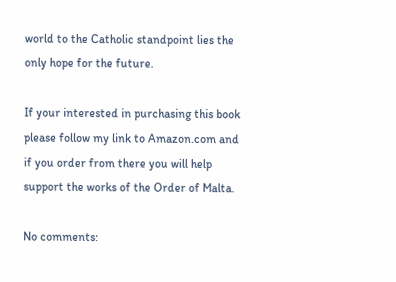world to the Catholic standpoint lies the only hope for the future.

If your interested in purchasing this book please follow my link to Amazon.com and if you order from there you will help support the works of the Order of Malta.

No comments: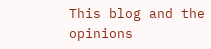This blog and the opinions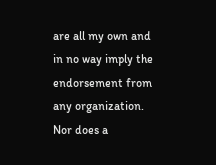are all my own and in no way imply the endorsement from any organization. Nor does a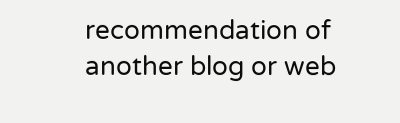recommendation of another blog or web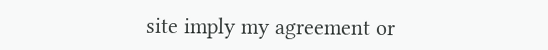site imply my agreement or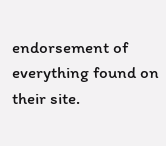endorsement of everything found on their site.